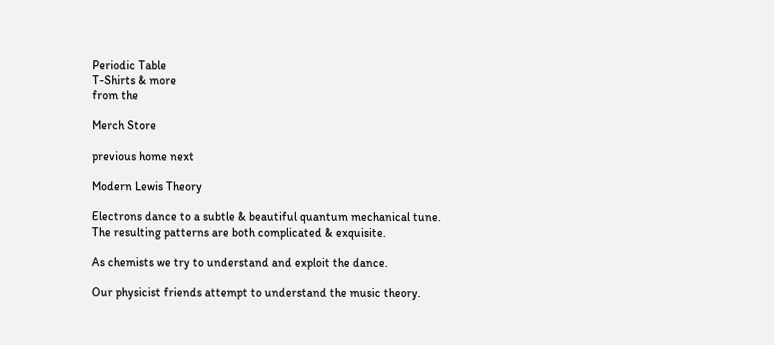Periodic Table
T-Shirts & more
from the

Merch Store

previous home next

Modern Lewis Theory

Electrons dance to a subtle & beautiful quantum mechanical tune.
The resulting patterns are both complicated & exquisite.

As chemists we try to understand and exploit the dance.

Our physicist friends attempt to understand the music theory.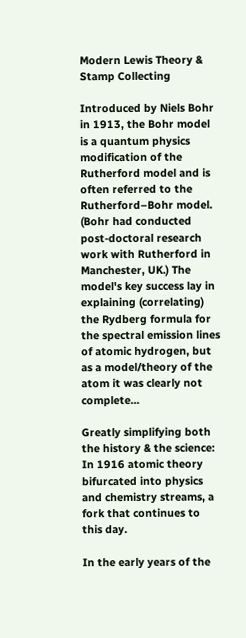Modern Lewis Theory & Stamp Collecting

Introduced by Niels Bohr in 1913, the Bohr model is a quantum physics modification of the Rutherford model and is often referred to the Rutherford–Bohr model. (Bohr had conducted post-doctoral research work with Rutherford in Manchester, UK.) The model's key success lay in explaining (correlating) the Rydberg formula for the spectral emission lines of atomic hydrogen, but as a model/theory of the atom it was clearly not complete...

Greatly simplifying both the history & the science: In 1916 atomic theory bifurcated into physics and chemistry streams, a fork that continues to this day.

In the early years of the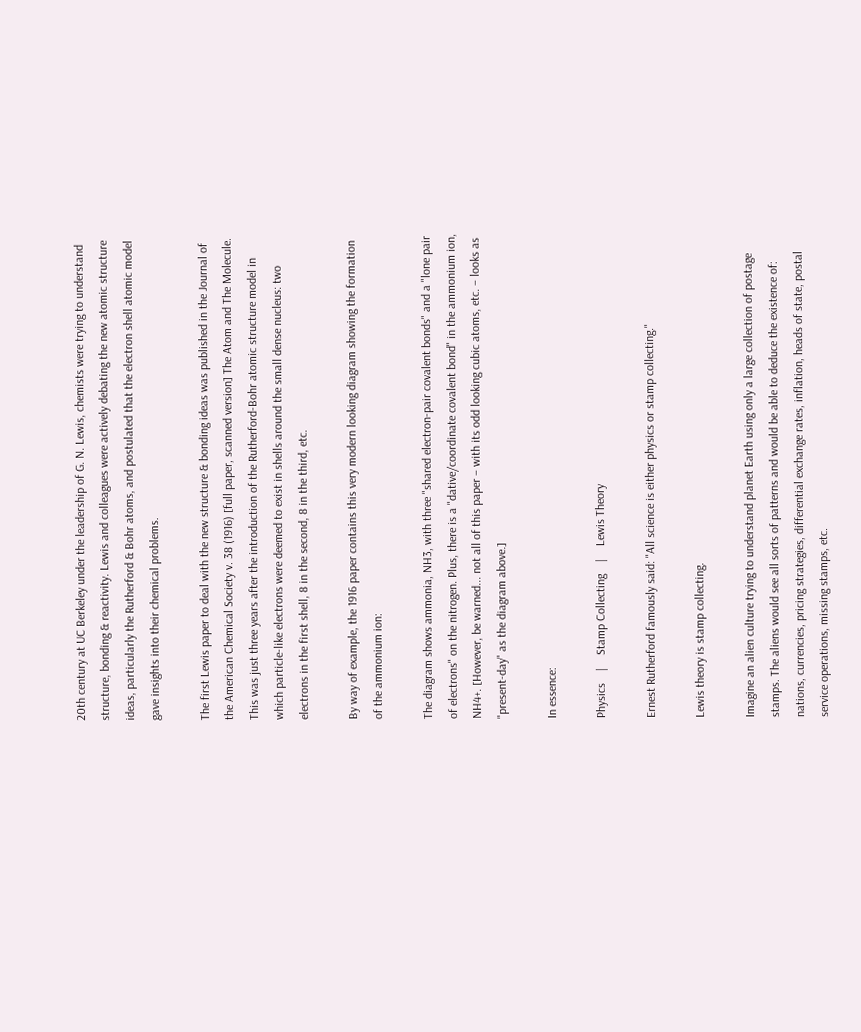20th century at UC Berkeley under the leadership of G. N. Lewis, chemists were trying to understand structure, bonding & reactivity. Lewis and colleagues were actively debating the new atomic structure ideas, particularly the Rutherford & Bohr atoms, and postulated that the electron shell atomic model gave insights into their chemical problems.

The first Lewis paper to deal with the new structure & bonding ideas was published in the Journal of the American Chemical Society v. 38 (1916) [full paper, scanned version] The Atom and The Molecule. This was just three years after the introduction of the Rutherford-Bohr atomic structure model in which particle-like electrons were deemed to exist in shells around the small dense nucleus: two electrons in the first shell, 8 in the second, 8 in the third, etc.

By way of example, the 1916 paper contains this very modern looking diagram showing the formation of the ammonium ion:

The diagram shows ammonia, NH3, with three "shared electron-pair covalent bonds" and a "lone pair of electrons" on the nitrogen. Plus, there is a "dative/coordinate covalent bond" in the ammonium ion, NH4+. [However, be warned... not all of this paper – with its odd looking cubic atoms, etc. – looks as "present-day" as the diagram above.]

In essence:

Physics    |    Stamp Collecting    |    Lewis Theory

Ernest Rutherford famously said: "All science is either physics or stamp collecting."

Lewis theory is stamp collecting.

Imagine an alien culture trying to understand planet Earth using only a large collection of postage stamps. The aliens would see all sorts of patterns and would be able to deduce the existence of: nations, currencies, pricing strategies, differential exchange rates, inflation, heads of state, postal service operations, missing stamps, etc.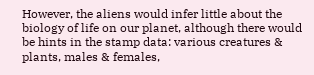However, the aliens would infer little about the biology of life on our planet, although there would be hints in the stamp data: various creatures & plants, males & females,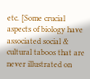etc. [Some crucial aspects of biology have associated social & cultural taboos that are never illustrated on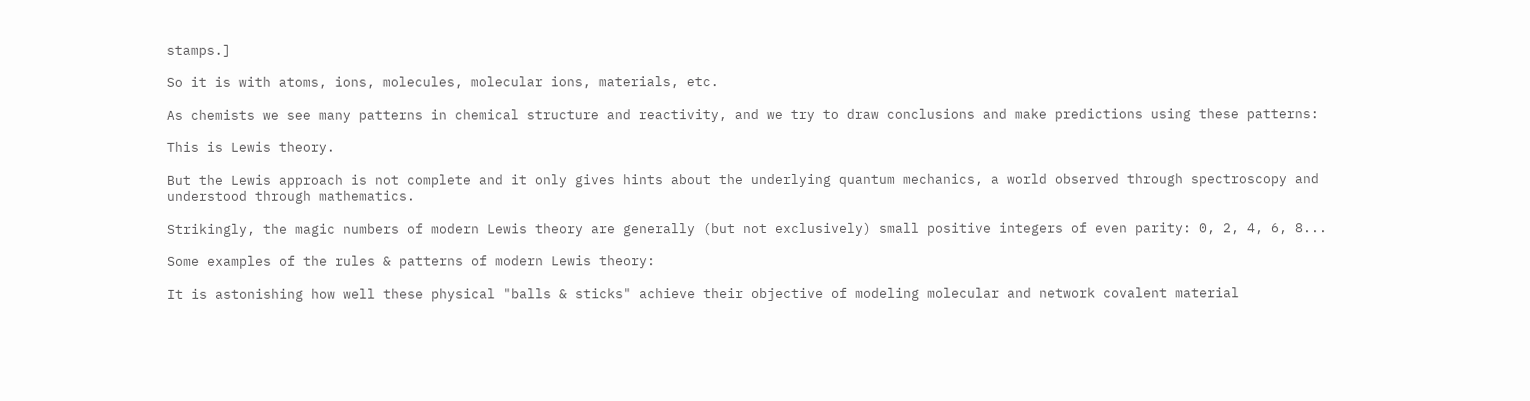stamps.]

So it is with atoms, ions, molecules, molecular ions, materials, etc.

As chemists we see many patterns in chemical structure and reactivity, and we try to draw conclusions and make predictions using these patterns:

This is Lewis theory.

But the Lewis approach is not complete and it only gives hints about the underlying quantum mechanics, a world observed through spectroscopy and understood through mathematics.

Strikingly, the magic numbers of modern Lewis theory are generally (but not exclusively) small positive integers of even parity: 0, 2, 4, 6, 8...

Some examples of the rules & patterns of modern Lewis theory:

It is astonishing how well these physical "balls & sticks" achieve their objective of modeling molecular and network covalent material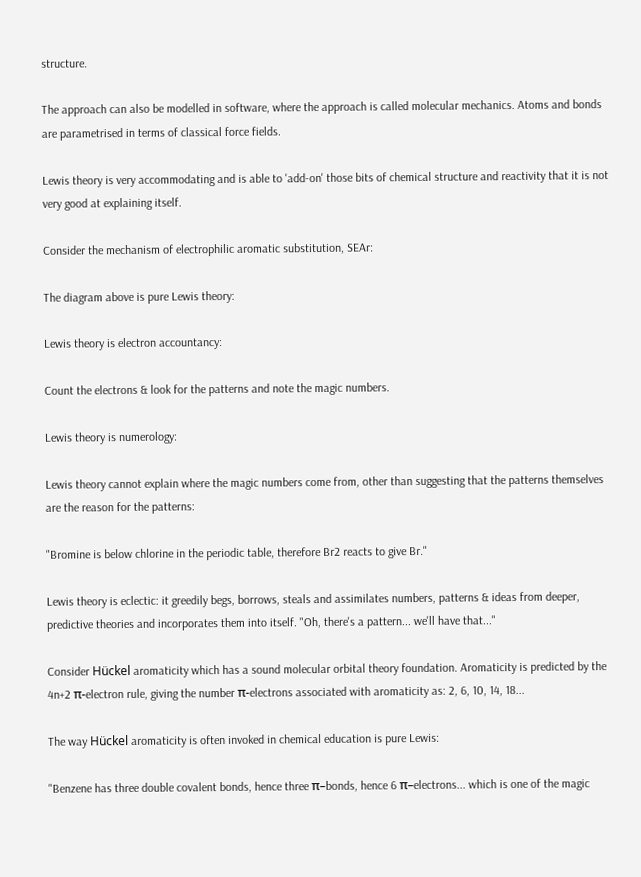structure.

The approach can also be modelled in software, where the approach is called molecular mechanics. Atoms and bonds are parametrised in terms of classical force fields.

Lewis theory is very accommodating and is able to 'add-on' those bits of chemical structure and reactivity that it is not very good at explaining itself.

Consider the mechanism of electrophilic aromatic substitution, SEAr:

The diagram above is pure Lewis theory:

Lewis theory is electron accountancy:

Count the electrons & look for the patterns and note the magic numbers.

Lewis theory is numerology:

Lewis theory cannot explain where the magic numbers come from, other than suggesting that the patterns themselves are the reason for the patterns:

"Bromine is below chlorine in the periodic table, therefore Br2 reacts to give Br."

Lewis theory is eclectic: it greedily begs, borrows, steals and assimilates numbers, patterns & ideas from deeper, predictive theories and incorporates them into itself. "Oh, there's a pattern... we'll have that..."

Consider Hückel aromaticity which has a sound molecular orbital theory foundation. Aromaticity is predicted by the 4n+2 π-electron rule, giving the number π-electrons associated with aromaticity as: 2, 6, 10, 14, 18...

The way Hückel aromaticity is often invoked in chemical education is pure Lewis:

"Benzene has three double covalent bonds, hence three π–bonds, hence 6 π–electrons... which is one of the magic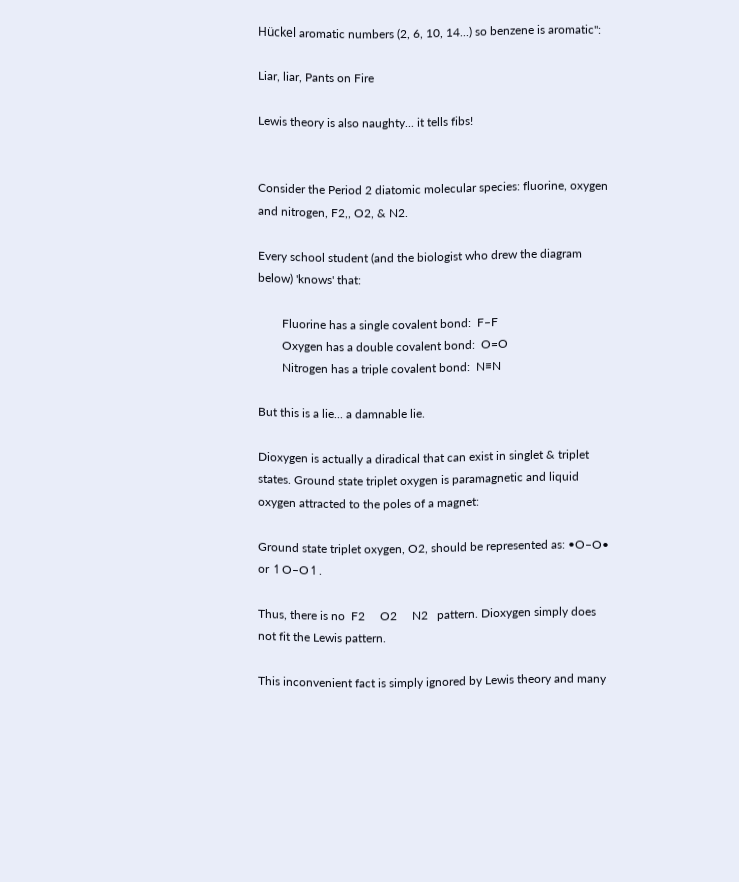Hückel aromatic numbers (2, 6, 10, 14...) so benzene is aromatic":

Liar, liar, Pants on Fire

Lewis theory is also naughty... it tells fibs!


Consider the Period 2 diatomic molecular species: fluorine, oxygen and nitrogen, F2,, O2, & N2.

Every school student (and the biologist who drew the diagram below) 'knows' that:

        Fluorine has a single covalent bond:  F–F
        Oxygen has a double covalent bond:  O=O
        Nitrogen has a triple covalent bond:  N≡N

But this is a lie... a damnable lie.

Dioxygen is actually a diradical that can exist in singlet & triplet states. Ground state triplet oxygen is paramagnetic and liquid oxygen attracted to the poles of a magnet:

Ground state triplet oxygen, O2, should be represented as: •O–O• or ↿O–O↿.

Thus, there is no  F2     O2     N2   pattern. Dioxygen simply does not fit the Lewis pattern.

This inconvenient fact is simply ignored by Lewis theory and many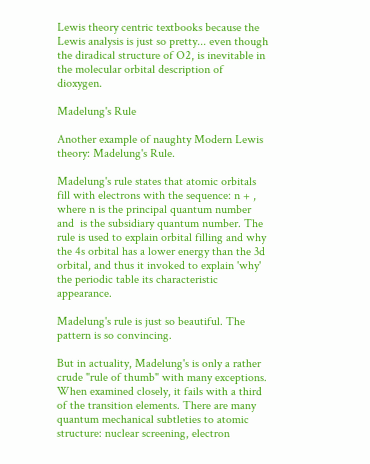Lewis theory centric textbooks because the Lewis analysis is just so pretty... even though the diradical structure of O2, is inevitable in the molecular orbital description of dioxygen.

Madelung's Rule

Another example of naughty Modern Lewis theory: Madelung's Rule.

Madelung's rule states that atomic orbitals fill with electrons with the sequence: n + , where n is the principal quantum number and  is the subsidiary quantum number. The rule is used to explain orbital filling and why the 4s orbital has a lower energy than the 3d orbital, and thus it invoked to explain 'why' the periodic table its characteristic appearance.

Madelung's rule is just so beautiful. The pattern is so convincing.

But in actuality, Madelung's is only a rather crude "rule of thumb" with many exceptions. When examined closely, it fails with a third of the transition elements. There are many quantum mechanical subtleties to atomic structure: nuclear screening, electron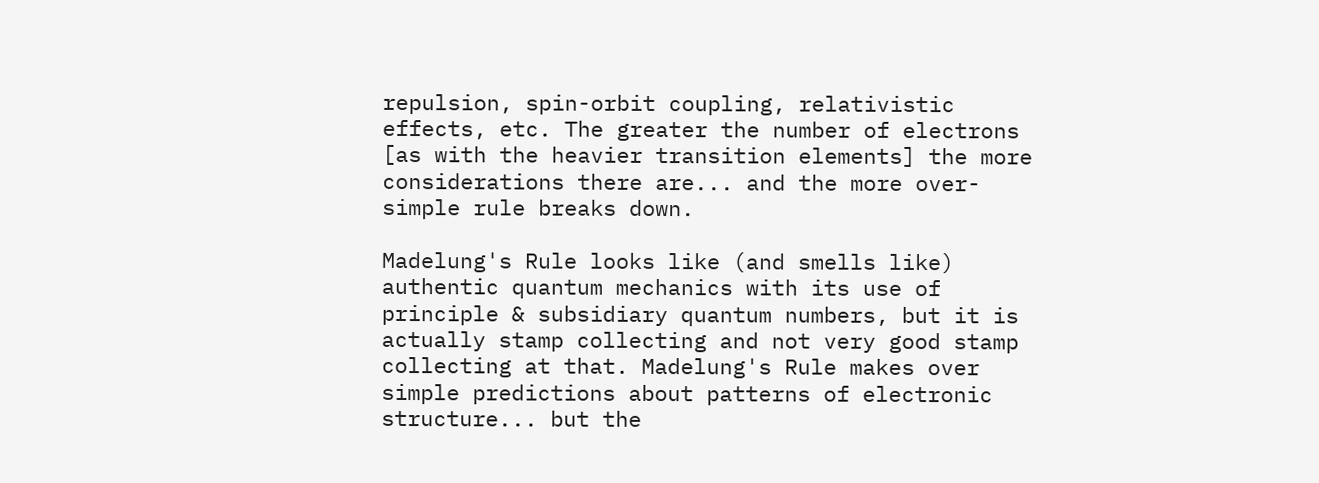repulsion, spin-orbit coupling, relativistic effects, etc. The greater the number of electrons [as with the heavier transition elements] the more considerations there are... and the more over-simple rule breaks down.

Madelung's Rule looks like (and smells like) authentic quantum mechanics with its use of principle & subsidiary quantum numbers, but it is actually stamp collecting and not very good stamp collecting at that. Madelung's Rule makes over simple predictions about patterns of electronic structure... but the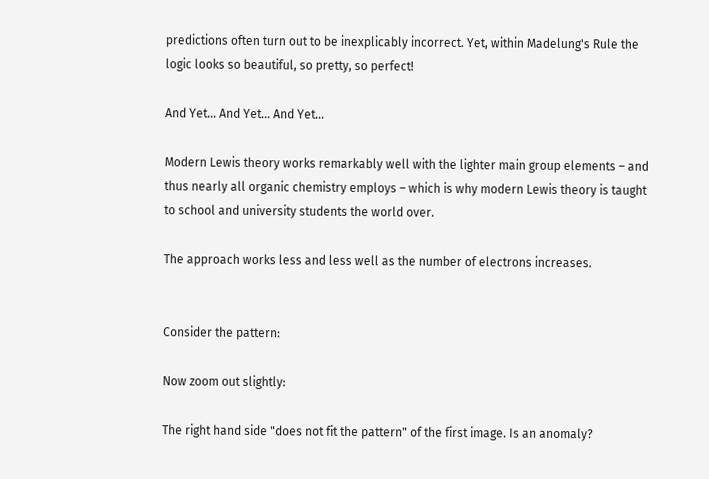predictions often turn out to be inexplicably incorrect. Yet, within Madelung's Rule the logic looks so beautiful, so pretty, so perfect!

And Yet... And Yet... And Yet...

Modern Lewis theory works remarkably well with the lighter main group elements – and thus nearly all organic chemistry employs – which is why modern Lewis theory is taught to school and university students the world over.

The approach works less and less well as the number of electrons increases.


Consider the pattern:

Now zoom out slightly:

The right hand side "does not fit the pattern" of the first image. Is an anomaly?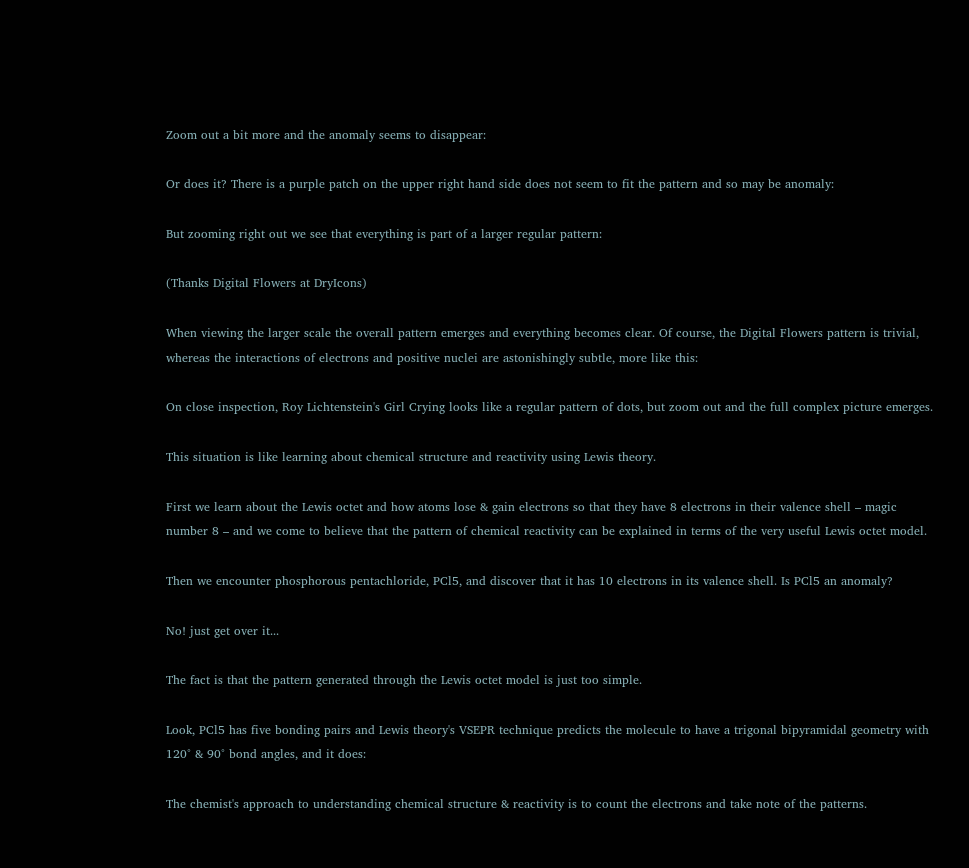Zoom out a bit more and the anomaly seems to disappear:

Or does it? There is a purple patch on the upper right hand side does not seem to fit the pattern and so may be anomaly:

But zooming right out we see that everything is part of a larger regular pattern:

(Thanks Digital Flowers at DryIcons)

When viewing the larger scale the overall pattern emerges and everything becomes clear. Of course, the Digital Flowers pattern is trivial, whereas the interactions of electrons and positive nuclei are astonishingly subtle, more like this:

On close inspection, Roy Lichtenstein's Girl Crying looks like a regular pattern of dots, but zoom out and the full complex picture emerges.

This situation is like learning about chemical structure and reactivity using Lewis theory.

First we learn about the Lewis octet and how atoms lose & gain electrons so that they have 8 electrons in their valence shell – magic number 8 – and we come to believe that the pattern of chemical reactivity can be explained in terms of the very useful Lewis octet model.

Then we encounter phosphorous pentachloride, PCl5, and discover that it has 10 electrons in its valence shell. Is PCl5 an anomaly?

No! just get over it...

The fact is that the pattern generated through the Lewis octet model is just too simple.

Look, PCl5 has five bonding pairs and Lewis theory's VSEPR technique predicts the molecule to have a trigonal bipyramidal geometry with 120° & 90° bond angles, and it does:

The chemist's approach to understanding chemical structure & reactivity is to count the electrons and take note of the patterns.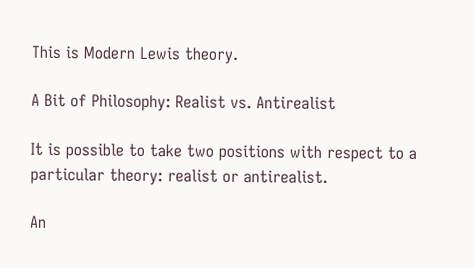This is Modern Lewis theory.

A Bit of Philosophy: Realist vs. Antirealist

It is possible to take two positions with respect to a particular theory: realist or antirealist.

An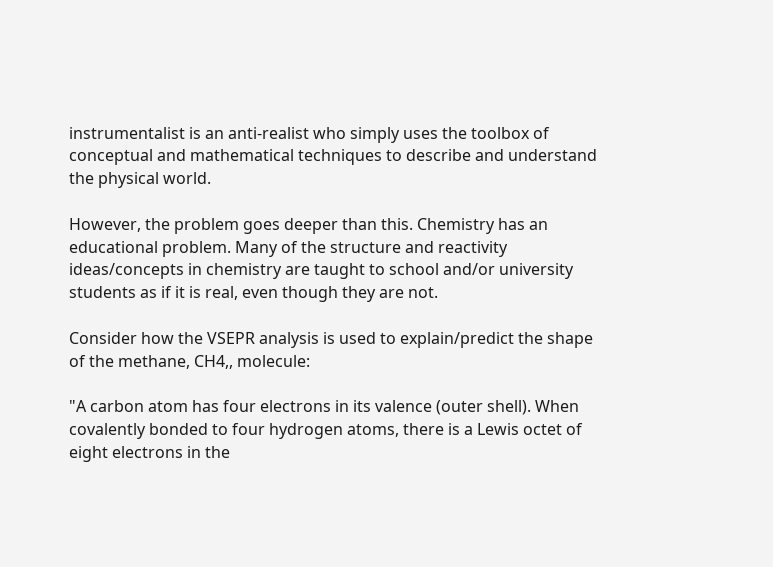instrumentalist is an anti-realist who simply uses the toolbox of conceptual and mathematical techniques to describe and understand the physical world.

However, the problem goes deeper than this. Chemistry has an educational problem. Many of the structure and reactivity ideas/concepts in chemistry are taught to school and/or university students as if it is real, even though they are not.

Consider how the VSEPR analysis is used to explain/predict the shape of the methane, CH4,, molecule:

"A carbon atom has four electrons in its valence (outer shell). When covalently bonded to four hydrogen atoms, there is a Lewis octet of eight electrons in the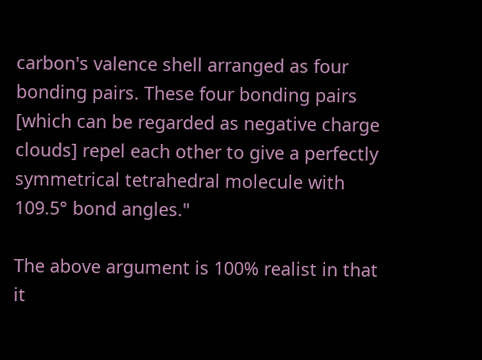carbon's valence shell arranged as four bonding pairs. These four bonding pairs [which can be regarded as negative charge clouds] repel each other to give a perfectly symmetrical tetrahedral molecule with 109.5° bond angles."

The above argument is 100% realist in that it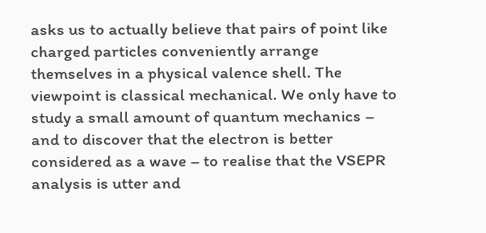asks us to actually believe that pairs of point like charged particles conveniently arrange themselves in a physical valence shell. The viewpoint is classical mechanical. We only have to study a small amount of quantum mechanics – and to discover that the electron is better considered as a wave – to realise that the VSEPR analysis is utter and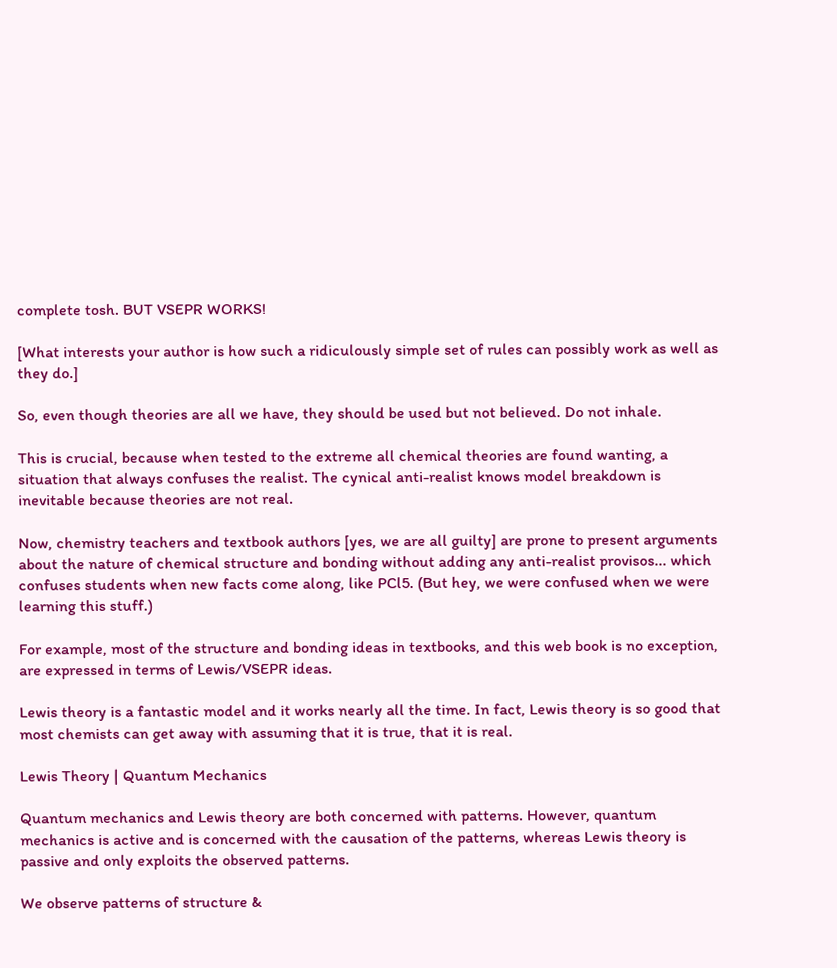complete tosh. BUT VSEPR WORKS!

[What interests your author is how such a ridiculously simple set of rules can possibly work as well as they do.]

So, even though theories are all we have, they should be used but not believed. Do not inhale.

This is crucial, because when tested to the extreme all chemical theories are found wanting, a situation that always confuses the realist. The cynical anti-realist knows model breakdown is inevitable because theories are not real.

Now, chemistry teachers and textbook authors [yes, we are all guilty] are prone to present arguments about the nature of chemical structure and bonding without adding any anti-realist provisos... which confuses students when new facts come along, like PCl5. (But hey, we were confused when we were learning this stuff.)

For example, most of the structure and bonding ideas in textbooks, and this web book is no exception, are expressed in terms of Lewis/VSEPR ideas.

Lewis theory is a fantastic model and it works nearly all the time. In fact, Lewis theory is so good that most chemists can get away with assuming that it is true, that it is real.

Lewis Theory | Quantum Mechanics

Quantum mechanics and Lewis theory are both concerned with patterns. However, quantum mechanics is active and is concerned with the causation of the patterns, whereas Lewis theory is passive and only exploits the observed patterns.

We observe patterns of structure &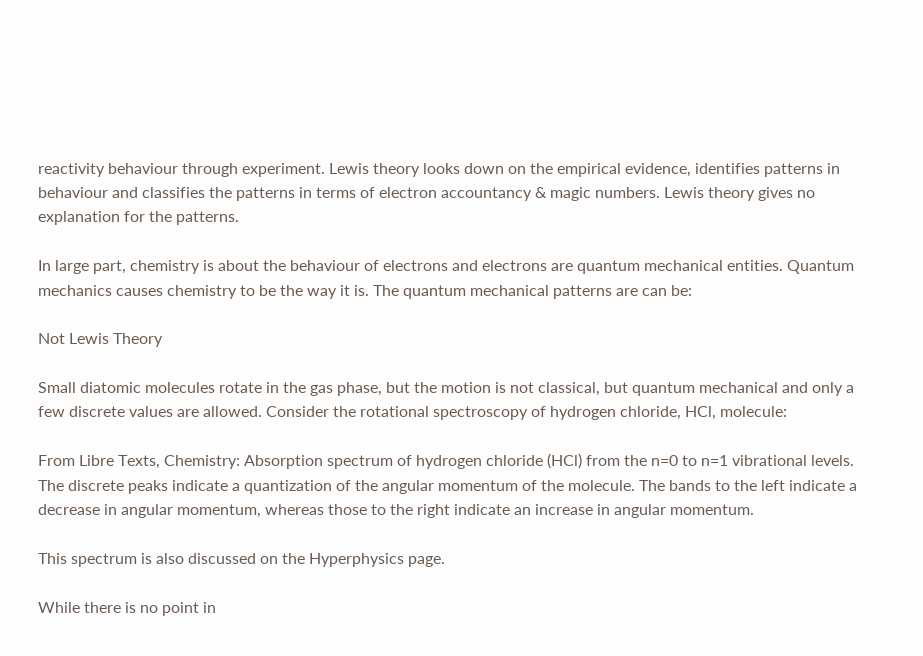reactivity behaviour through experiment. Lewis theory looks down on the empirical evidence, identifies patterns in behaviour and classifies the patterns in terms of electron accountancy & magic numbers. Lewis theory gives no explanation for the patterns.

In large part, chemistry is about the behaviour of electrons and electrons are quantum mechanical entities. Quantum mechanics causes chemistry to be the way it is. The quantum mechanical patterns are can be:

Not Lewis Theory

Small diatomic molecules rotate in the gas phase, but the motion is not classical, but quantum mechanical and only a few discrete values are allowed. Consider the rotational spectroscopy of hydrogen chloride, HCl, molecule:

From Libre Texts, Chemistry: Absorption spectrum of hydrogen chloride (HCl) from the n=0 to n=1 vibrational levels. The discrete peaks indicate a quantization of the angular momentum of the molecule. The bands to the left indicate a decrease in angular momentum, whereas those to the right indicate an increase in angular momentum.

This spectrum is also discussed on the Hyperphysics page.

While there is no point in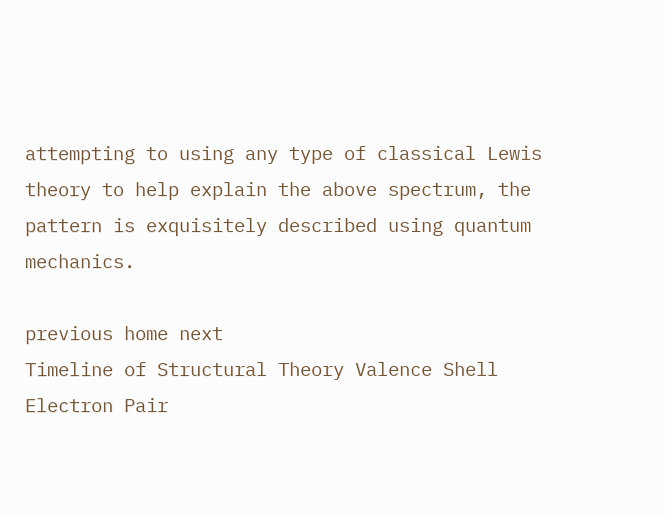attempting to using any type of classical Lewis theory to help explain the above spectrum, the pattern is exquisitely described using quantum mechanics.

previous home next
Timeline of Structural Theory Valence Shell Electron Pair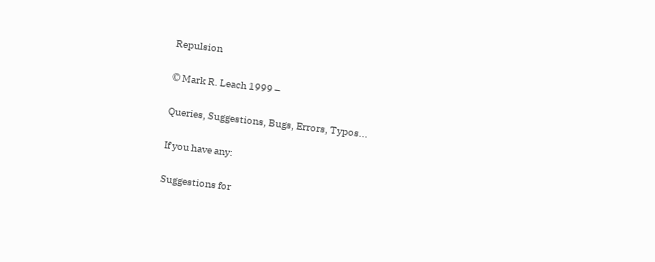Repulsion

© Mark R. Leach 1999 –

Queries, Suggestions, Bugs, Errors, Typos...

If you have any:

Suggestions for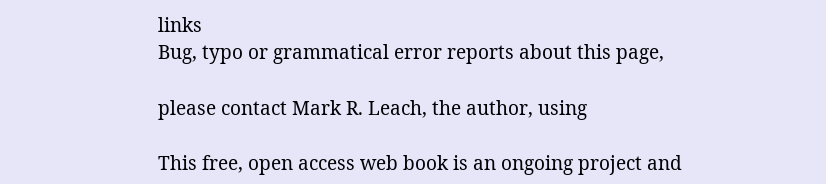links
Bug, typo or grammatical error reports about this page,

please contact Mark R. Leach, the author, using

This free, open access web book is an ongoing project and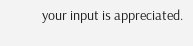your input is appreciated.